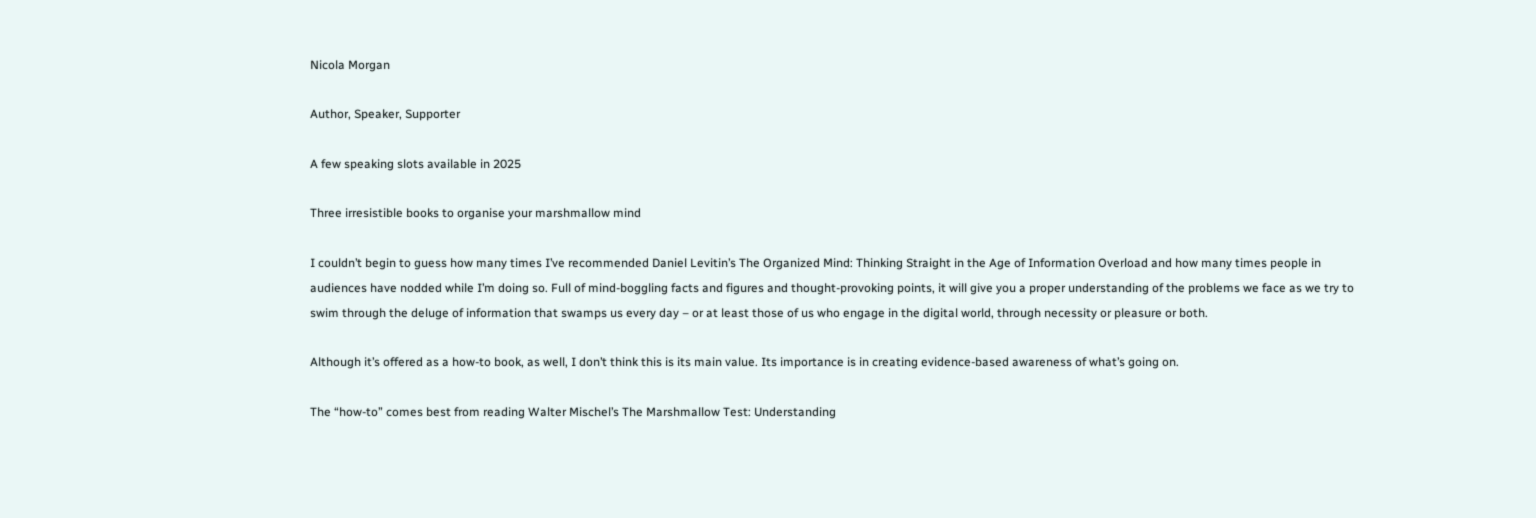Nicola Morgan

Author, Speaker, Supporter

A few speaking slots available in 2025

Three irresistible books to organise your marshmallow mind

I couldn’t begin to guess how many times I’ve recommended Daniel Levitin’s The Organized Mind: Thinking Straight in the Age of Information Overload and how many times people in audiences have nodded while I’m doing so. Full of mind-boggling facts and figures and thought-provoking points, it will give you a proper understanding of the problems we face as we try to swim through the deluge of information that swamps us every day – or at least those of us who engage in the digital world, through necessity or pleasure or both.

Although it’s offered as a how-to book, as well, I don’t think this is its main value. Its importance is in creating evidence-based awareness of what’s going on.

The “how-to” comes best from reading Walter Mischel’s The Marshmallow Test: Understanding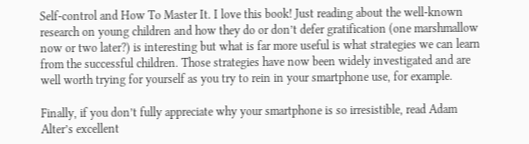Self-control and How To Master It. I love this book! Just reading about the well-known research on young children and how they do or don’t defer gratification (one marshmallow now or two later?) is interesting but what is far more useful is what strategies we can learn from the successful children. Those strategies have now been widely investigated and are well worth trying for yourself as you try to rein in your smartphone use, for example.

Finally, if you don’t fully appreciate why your smartphone is so irresistible, read Adam Alter’s excellent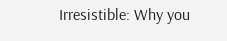Irresistible: Why you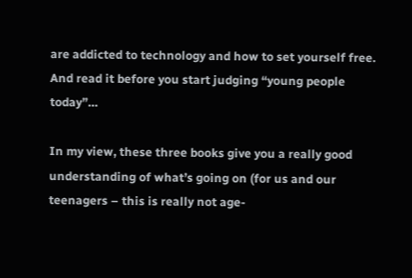are addicted to technology and how to set yourself free. And read it before you start judging “young people today”…

In my view, these three books give you a really good understanding of what’s going on (for us and our teenagers – this is really not age-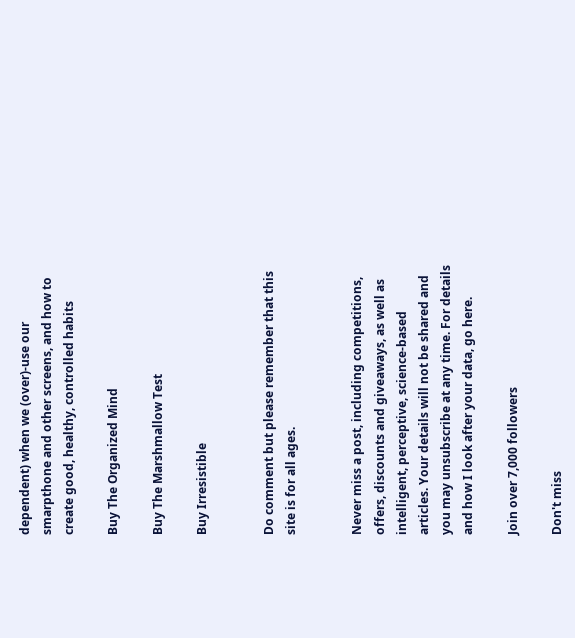dependent) when we (over)-use our smarpthone and other screens, and how to create good, healthy, controlled habits

Buy The Organized Mind

Buy The Marshmallow Test

Buy Irresistible


Do comment but please remember that this site is for all ages.


Never miss a post, including competitions, offers, discounts and giveaways, as well as intelligent, perceptive, science-based articles. Your details will not be shared and you may unsubscribe at any time. For details and how I look after your data, go here.

Join over 7,000 followers

Don't miss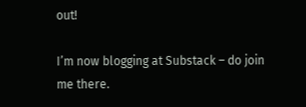out!

I’m now blogging at Substack – do join me there.